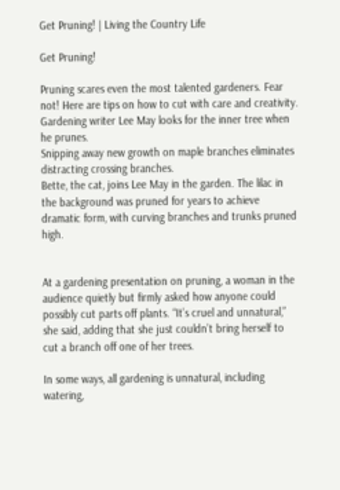Get Pruning! | Living the Country Life

Get Pruning!

Pruning scares even the most talented gardeners. Fear not! Here are tips on how to cut with care and creativity.
Gardening writer Lee May looks for the inner tree when he prunes.
Snipping away new growth on maple branches eliminates distracting crossing branches.
Bette, the cat, joins Lee May in the garden. The lilac in the background was pruned for years to achieve dramatic form, with curving branches and trunks pruned high.


At a gardening presentation on pruning, a woman in the audience quietly but firmly asked how anyone could possibly cut parts off plants. “It’s cruel and unnatural,” she said, adding that she just couldn’t bring herself to cut a branch off one of her trees.

In some ways, all gardening is unnatural, including watering,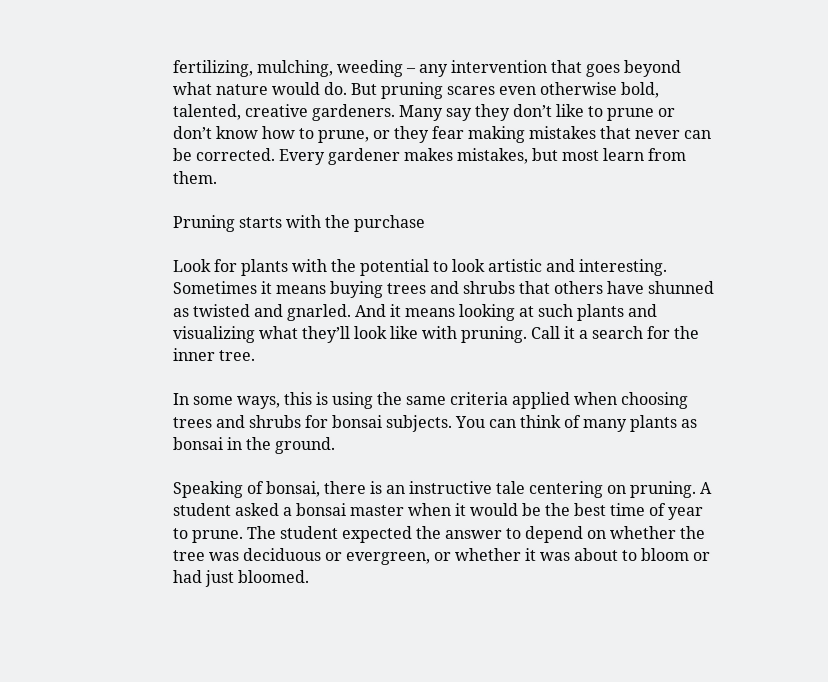fertilizing, mulching, weeding – any intervention that goes beyond what nature would do. But pruning scares even otherwise bold, talented, creative gardeners. Many say they don’t like to prune or don’t know how to prune, or they fear making mistakes that never can be corrected. Every gardener makes mistakes, but most learn from them.

Pruning starts with the purchase

Look for plants with the potential to look artistic and interesting. Sometimes it means buying trees and shrubs that others have shunned as twisted and gnarled. And it means looking at such plants and visualizing what they’ll look like with pruning. Call it a search for the inner tree.

In some ways, this is using the same criteria applied when choosing trees and shrubs for bonsai subjects. You can think of many plants as bonsai in the ground.

Speaking of bonsai, there is an instructive tale centering on pruning. A student asked a bonsai master when it would be the best time of year to prune. The student expected the answer to depend on whether the tree was deciduous or evergreen, or whether it was about to bloom or had just bloomed.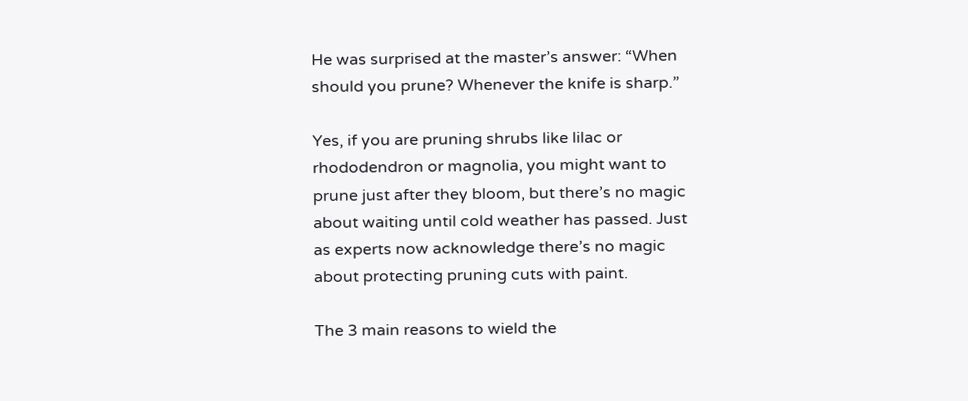He was surprised at the master’s answer: “When should you prune? Whenever the knife is sharp.”

Yes, if you are pruning shrubs like lilac or rhododendron or magnolia, you might want to prune just after they bloom, but there’s no magic about waiting until cold weather has passed. Just as experts now acknowledge there’s no magic about protecting pruning cuts with paint.

The 3 main reasons to wield the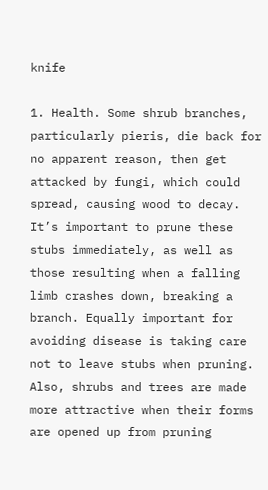knife

1. Health. Some shrub branches, particularly pieris, die back for no apparent reason, then get attacked by fungi, which could spread, causing wood to decay. It’s important to prune these stubs immediately, as well as those resulting when a falling limb crashes down, breaking a branch. Equally important for avoiding disease is taking care not to leave stubs when pruning. Also, shrubs and trees are made more attractive when their forms are opened up from pruning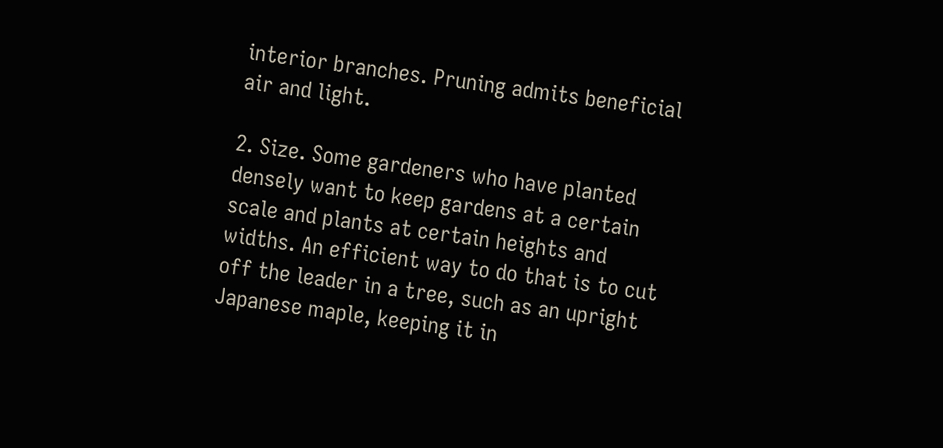interior branches. Pruning admits beneficial air and light.

2. Size. Some gardeners who have planted densely want to keep gardens at a certain scale and plants at certain heights and widths. An efficient way to do that is to cut off the leader in a tree, such as an upright Japanese maple, keeping it in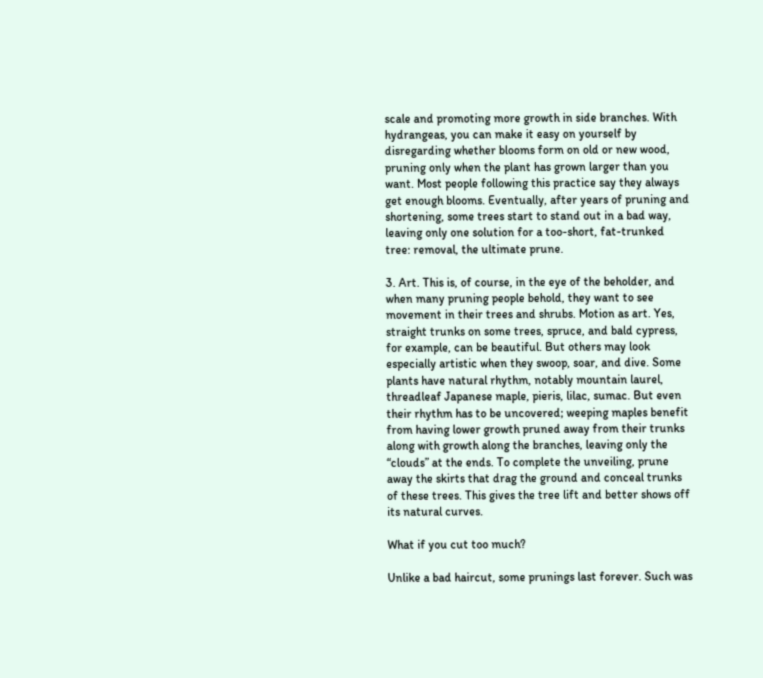scale and promoting more growth in side branches. With hydrangeas, you can make it easy on yourself by disregarding whether blooms form on old or new wood, pruning only when the plant has grown larger than you want. Most people following this practice say they always get enough blooms. Eventually, after years of pruning and shortening, some trees start to stand out in a bad way, leaving only one solution for a too-short, fat-trunked tree: removal, the ultimate prune.

3. Art. This is, of course, in the eye of the beholder, and when many pruning people behold, they want to see movement in their trees and shrubs. Motion as art. Yes, straight trunks on some trees, spruce, and bald cypress, for example, can be beautiful. But others may look especially artistic when they swoop, soar, and dive. Some plants have natural rhythm, notably mountain laurel, threadleaf Japanese maple, pieris, lilac, sumac. But even their rhythm has to be uncovered; weeping maples benefit from having lower growth pruned away from their trunks along with growth along the branches, leaving only the “clouds” at the ends. To complete the unveiling, prune away the skirts that drag the ground and conceal trunks of these trees. This gives the tree lift and better shows off its natural curves.

What if you cut too much?

Unlike a bad haircut, some prunings last forever. Such was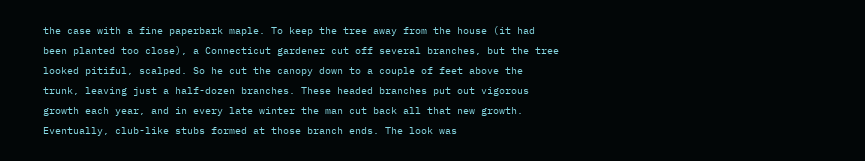the case with a fine paperbark maple. To keep the tree away from the house (it had been planted too close), a Connecticut gardener cut off several branches, but the tree looked pitiful, scalped. So he cut the canopy down to a couple of feet above the trunk, leaving just a half-dozen branches. These headed branches put out vigorous growth each year, and in every late winter the man cut back all that new growth. Eventually, club-like stubs formed at those branch ends. The look was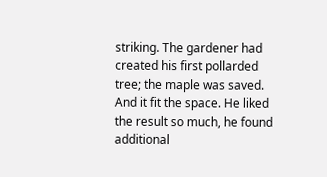striking. The gardener had created his first pollarded tree; the maple was saved. And it fit the space. He liked the result so much, he found additional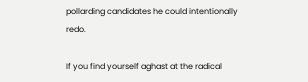pollarding candidates he could intentionally redo.

If you find yourself aghast at the radical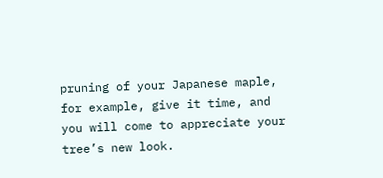pruning of your Japanese maple, for example, give it time, and you will come to appreciate your tree’s new look.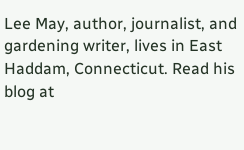Lee May, author, journalist, and gardening writer, lives in East Haddam, Connecticut. Read his blog at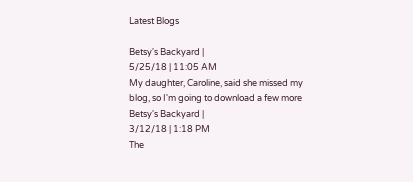Latest Blogs

Betsy's Backyard |
5/25/18 | 11:05 AM
My daughter, Caroline, said she missed my blog, so I'm going to download a few more
Betsy's Backyard |
3/12/18 | 1:18 PM
The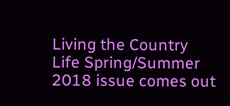Living the Country Life Spring/Summer 2018 issue comes out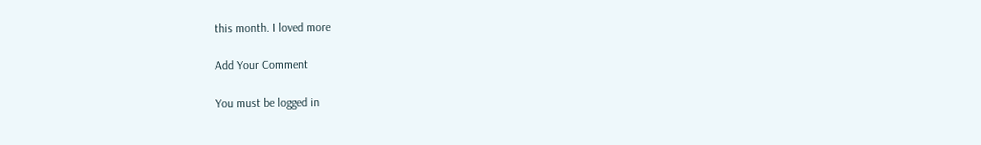this month. I loved more

Add Your Comment

You must be logged in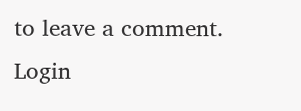to leave a comment. Login